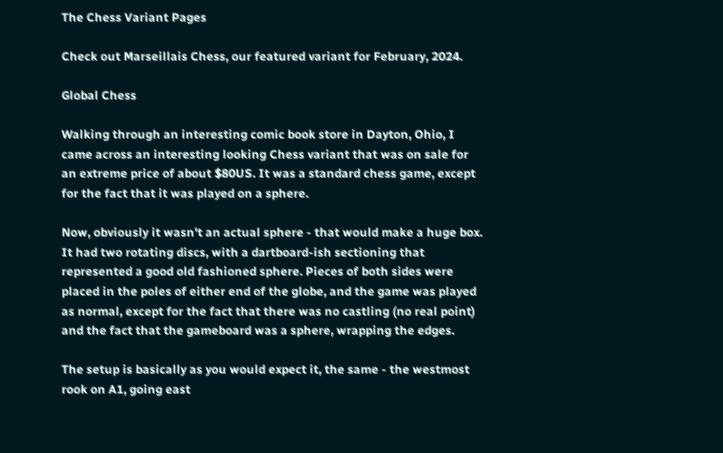The Chess Variant Pages

Check out Marseillais Chess, our featured variant for February, 2024.

Global Chess

Walking through an interesting comic book store in Dayton, Ohio, I came across an interesting looking Chess variant that was on sale for an extreme price of about $80US. It was a standard chess game, except for the fact that it was played on a sphere.

Now, obviously it wasn't an actual sphere - that would make a huge box. It had two rotating discs, with a dartboard-ish sectioning that represented a good old fashioned sphere. Pieces of both sides were placed in the poles of either end of the globe, and the game was played as normal, except for the fact that there was no castling (no real point) and the fact that the gameboard was a sphere, wrapping the edges.

The setup is basically as you would expect it, the same - the westmost rook on A1, going east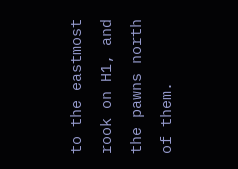to the eastmost rook on H1, and the pawns north of them.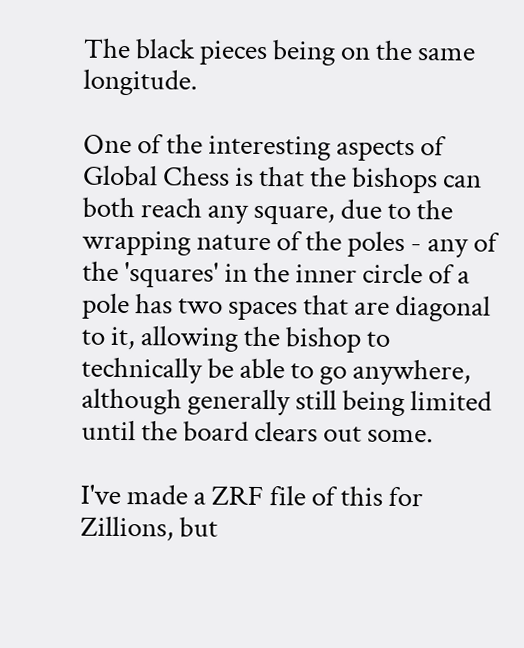The black pieces being on the same longitude.

One of the interesting aspects of Global Chess is that the bishops can both reach any square, due to the wrapping nature of the poles - any of the 'squares' in the inner circle of a pole has two spaces that are diagonal to it, allowing the bishop to technically be able to go anywhere, although generally still being limited until the board clears out some.

I've made a ZRF file of this for Zillions, but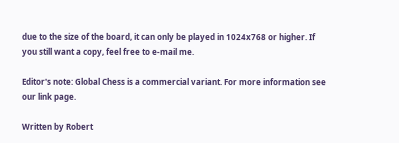due to the size of the board, it can only be played in 1024x768 or higher. If you still want a copy, feel free to e-mail me.

Editor's note: Global Chess is a commercial variant. For more information see our link page.

Written by Robert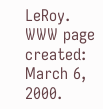LeRoy.
WWW page created: March 6, 2000.